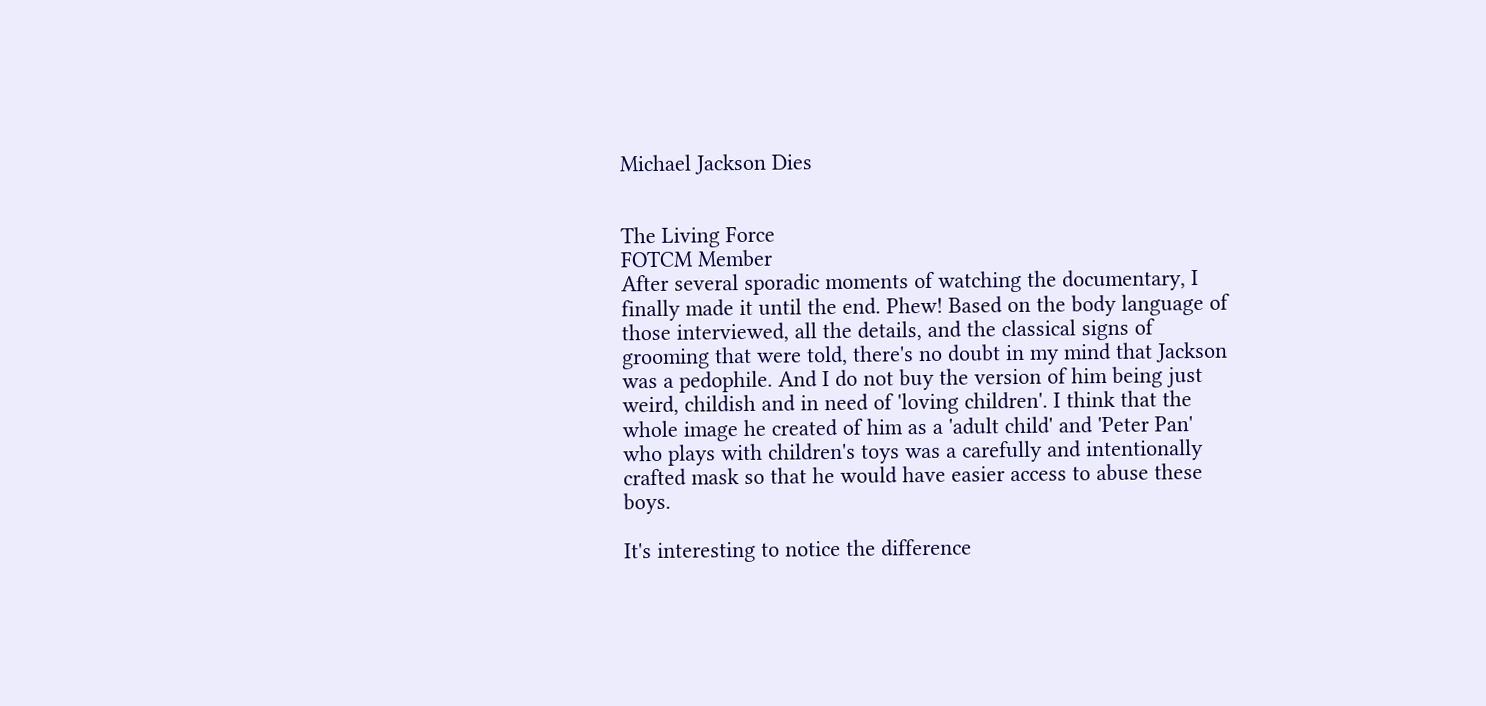Michael Jackson Dies


The Living Force
FOTCM Member
After several sporadic moments of watching the documentary, I finally made it until the end. Phew! Based on the body language of those interviewed, all the details, and the classical signs of grooming that were told, there's no doubt in my mind that Jackson was a pedophile. And I do not buy the version of him being just weird, childish and in need of 'loving children'. I think that the whole image he created of him as a 'adult child' and 'Peter Pan' who plays with children's toys was a carefully and intentionally crafted mask so that he would have easier access to abuse these boys.

It's interesting to notice the difference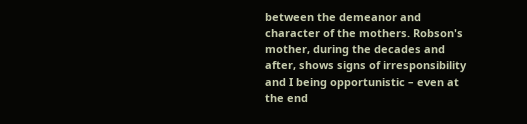between the demeanor and character of the mothers. Robson's mother, during the decades and after, shows signs of irresponsibility and I being opportunistic – even at the end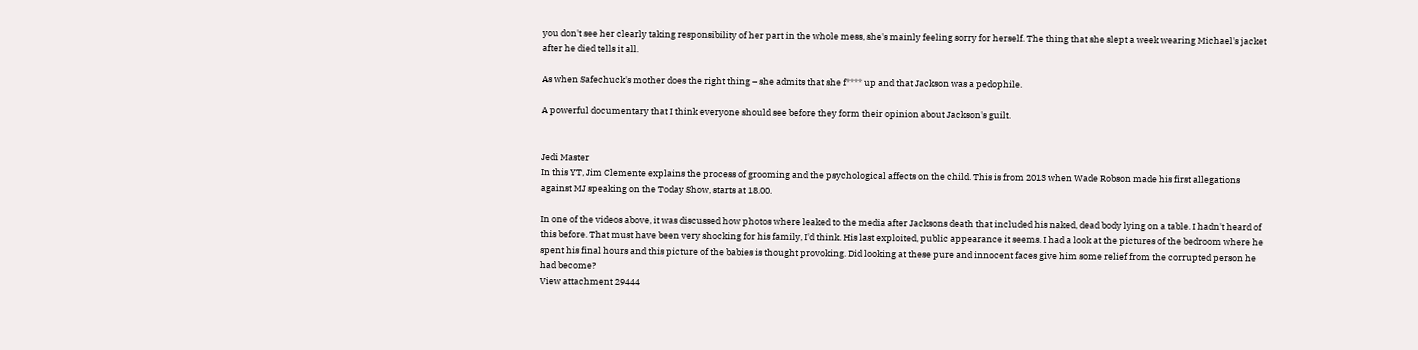you don't see her clearly taking responsibility of her part in the whole mess, she's mainly feeling sorry for herself. The thing that she slept a week wearing Michael's jacket after he died tells it all.

As when Safechuck's mother does the right thing – she admits that she f**** up and that Jackson was a pedophile.

A powerful documentary that I think everyone should see before they form their opinion about Jackson's guilt.


Jedi Master
In this YT, Jim Clemente explains the process of grooming and the psychological affects on the child. This is from 2013 when Wade Robson made his first allegations against MJ speaking on the Today Show, starts at 18.00.

In one of the videos above, it was discussed how photos where leaked to the media after Jacksons death that included his naked, dead body lying on a table. I hadn't heard of this before. That must have been very shocking for his family, I'd think. His last exploited, public appearance it seems. I had a look at the pictures of the bedroom where he spent his final hours and this picture of the babies is thought provoking. Did looking at these pure and innocent faces give him some relief from the corrupted person he had become?
View attachment 29444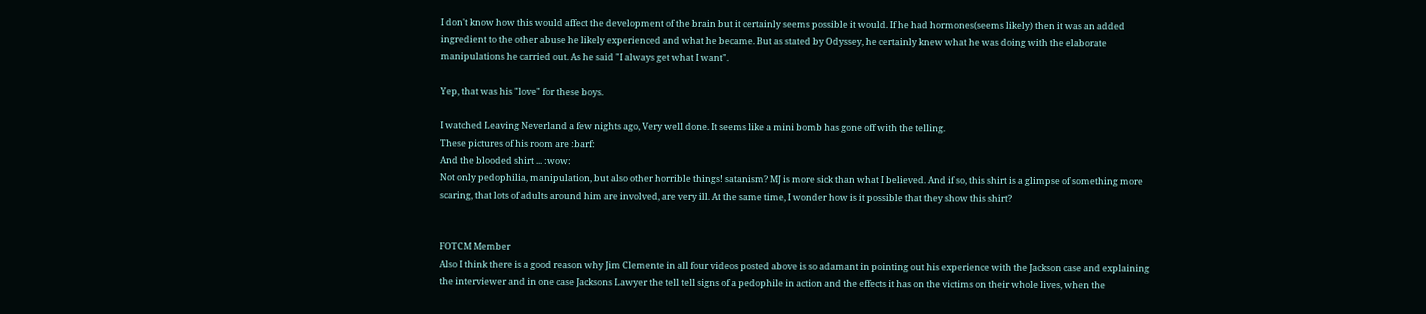I don't know how this would affect the development of the brain but it certainly seems possible it would. If he had hormones(seems likely) then it was an added ingredient to the other abuse he likely experienced and what he became. But as stated by Odyssey, he certainly knew what he was doing with the elaborate manipulations he carried out. As he said "I always get what I want".

Yep, that was his "love" for these boys.

I watched Leaving Neverland a few nights ago, Very well done. It seems like a mini bomb has gone off with the telling.
These pictures of his room are :barf:
And the blooded shirt ... :wow:
Not only pedophilia, manipulation, but also other horrible things! satanism? MJ is more sick than what I believed. And if so, this shirt is a glimpse of something more scaring, that lots of adults around him are involved, are very ill. At the same time, I wonder how is it possible that they show this shirt?


FOTCM Member
Also I think there is a good reason why Jim Clemente in all four videos posted above is so adamant in pointing out his experience with the Jackson case and explaining the interviewer and in one case Jacksons Lawyer the tell tell signs of a pedophile in action and the effects it has on the victims on their whole lives, when the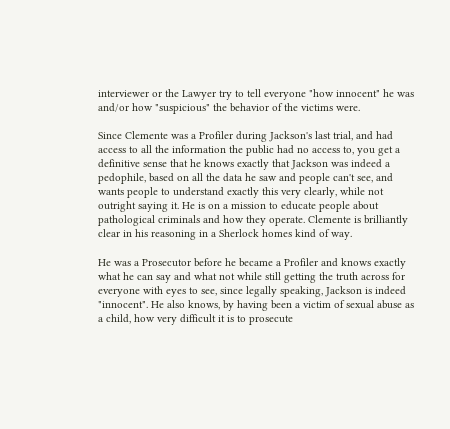interviewer or the Lawyer try to tell everyone "how innocent" he was and/or how "suspicious" the behavior of the victims were.

Since Clemente was a Profiler during Jackson's last trial, and had access to all the information the public had no access to, you get a definitive sense that he knows exactly that Jackson was indeed a pedophile, based on all the data he saw and people can't see, and wants people to understand exactly this very clearly, while not outright saying it. He is on a mission to educate people about pathological criminals and how they operate. Clemente is brilliantly clear in his reasoning in a Sherlock homes kind of way.

He was a Prosecutor before he became a Profiler and knows exactly what he can say and what not while still getting the truth across for everyone with eyes to see, since legally speaking, Jackson is indeed "innocent". He also knows, by having been a victim of sexual abuse as a child, how very difficult it is to prosecute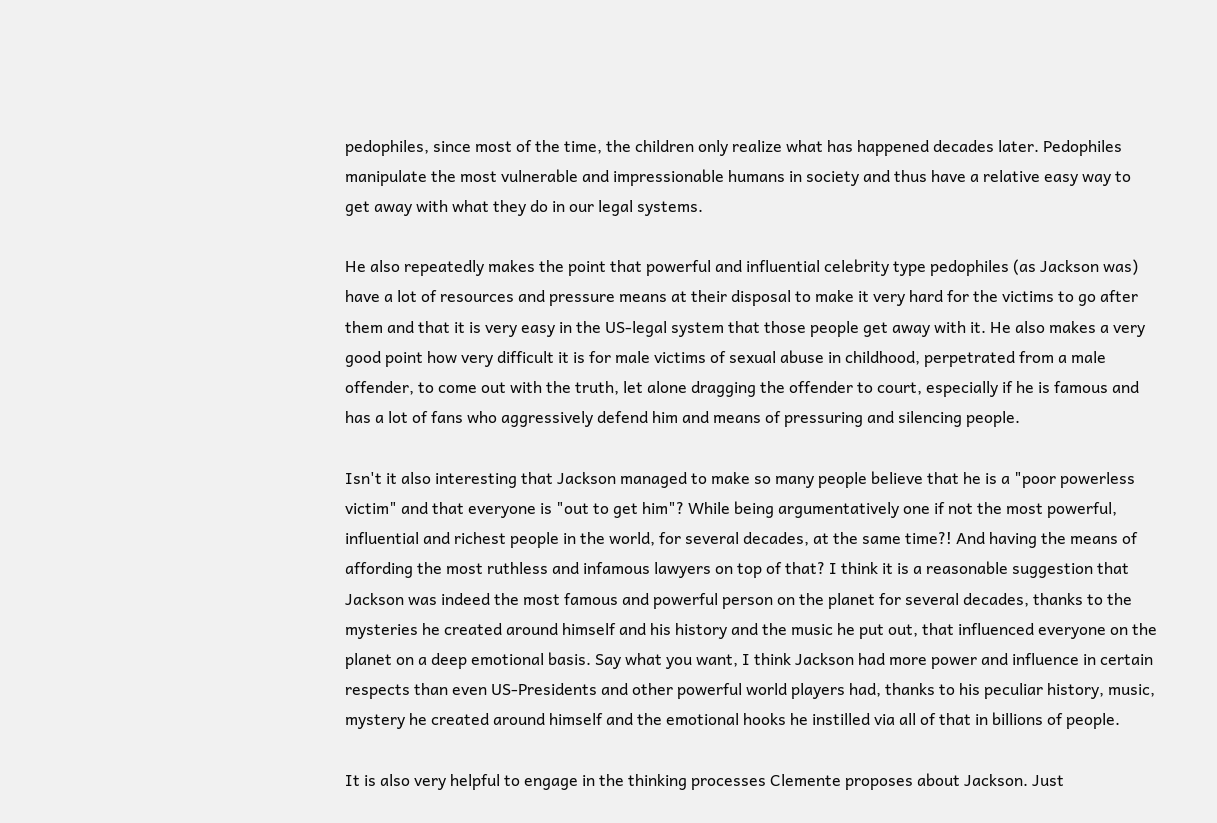pedophiles, since most of the time, the children only realize what has happened decades later. Pedophiles manipulate the most vulnerable and impressionable humans in society and thus have a relative easy way to get away with what they do in our legal systems.

He also repeatedly makes the point that powerful and influential celebrity type pedophiles (as Jackson was) have a lot of resources and pressure means at their disposal to make it very hard for the victims to go after them and that it is very easy in the US-legal system that those people get away with it. He also makes a very good point how very difficult it is for male victims of sexual abuse in childhood, perpetrated from a male offender, to come out with the truth, let alone dragging the offender to court, especially if he is famous and has a lot of fans who aggressively defend him and means of pressuring and silencing people.

Isn't it also interesting that Jackson managed to make so many people believe that he is a "poor powerless victim" and that everyone is "out to get him"? While being argumentatively one if not the most powerful, influential and richest people in the world, for several decades, at the same time?! And having the means of affording the most ruthless and infamous lawyers on top of that? I think it is a reasonable suggestion that Jackson was indeed the most famous and powerful person on the planet for several decades, thanks to the mysteries he created around himself and his history and the music he put out, that influenced everyone on the planet on a deep emotional basis. Say what you want, I think Jackson had more power and influence in certain respects than even US-Presidents and other powerful world players had, thanks to his peculiar history, music, mystery he created around himself and the emotional hooks he instilled via all of that in billions of people.

It is also very helpful to engage in the thinking processes Clemente proposes about Jackson. Just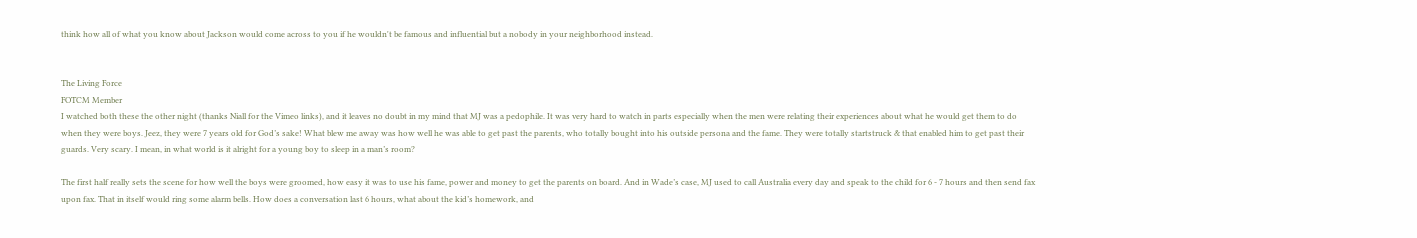think how all of what you know about Jackson would come across to you if he wouldn't be famous and influential but a nobody in your neighborhood instead.


The Living Force
FOTCM Member
I watched both these the other night (thanks Niall for the Vimeo links), and it leaves no doubt in my mind that MJ was a pedophile. It was very hard to watch in parts especially when the men were relating their experiences about what he would get them to do when they were boys. Jeez, they were 7 years old for God’s sake! What blew me away was how well he was able to get past the parents, who totally bought into his outside persona and the fame. They were totally startstruck & that enabled him to get past their guards. Very scary. I mean, in what world is it alright for a young boy to sleep in a man’s room?

The first half really sets the scene for how well the boys were groomed, how easy it was to use his fame, power and money to get the parents on board. And in Wade’s case, MJ used to call Australia every day and speak to the child for 6 - 7 hours and then send fax upon fax. That in itself would ring some alarm bells. How does a conversation last 6 hours, what about the kid’s homework, and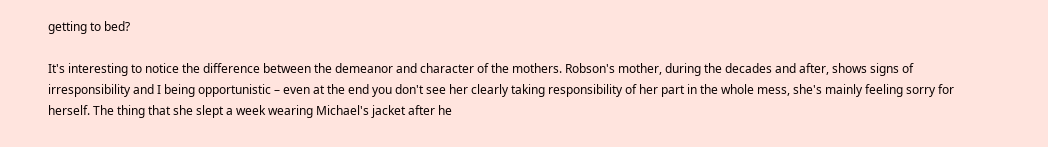getting to bed?

It's interesting to notice the difference between the demeanor and character of the mothers. Robson's mother, during the decades and after, shows signs of irresponsibility and I being opportunistic – even at the end you don't see her clearly taking responsibility of her part in the whole mess, she's mainly feeling sorry for herself. The thing that she slept a week wearing Michael's jacket after he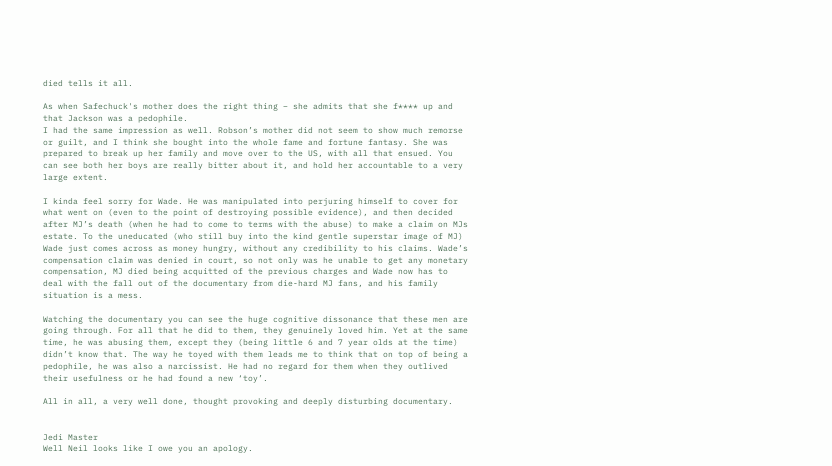died tells it all.

As when Safechuck's mother does the right thing – she admits that she f**** up and that Jackson was a pedophile.
I had the same impression as well. Robson’s mother did not seem to show much remorse or guilt, and I think she bought into the whole fame and fortune fantasy. She was prepared to break up her family and move over to the US, with all that ensued. You can see both her boys are really bitter about it, and hold her accountable to a very large extent.

I kinda feel sorry for Wade. He was manipulated into perjuring himself to cover for what went on (even to the point of destroying possible evidence), and then decided after MJ’s death (when he had to come to terms with the abuse) to make a claim on MJs estate. To the uneducated (who still buy into the kind gentle superstar image of MJ) Wade just comes across as money hungry, without any credibility to his claims. Wade’s compensation claim was denied in court, so not only was he unable to get any monetary compensation, MJ died being acquitted of the previous charges and Wade now has to deal with the fall out of the documentary from die-hard MJ fans, and his family situation is a mess.

Watching the documentary you can see the huge cognitive dissonance that these men are going through. For all that he did to them, they genuinely loved him. Yet at the same time, he was abusing them, except they (being little 6 and 7 year olds at the time) didn’t know that. The way he toyed with them leads me to think that on top of being a pedophile, he was also a narcissist. He had no regard for them when they outlived their usefulness or he had found a new ‘toy’.

All in all, a very well done, thought provoking and deeply disturbing documentary.


Jedi Master
Well Neil looks like I owe you an apology.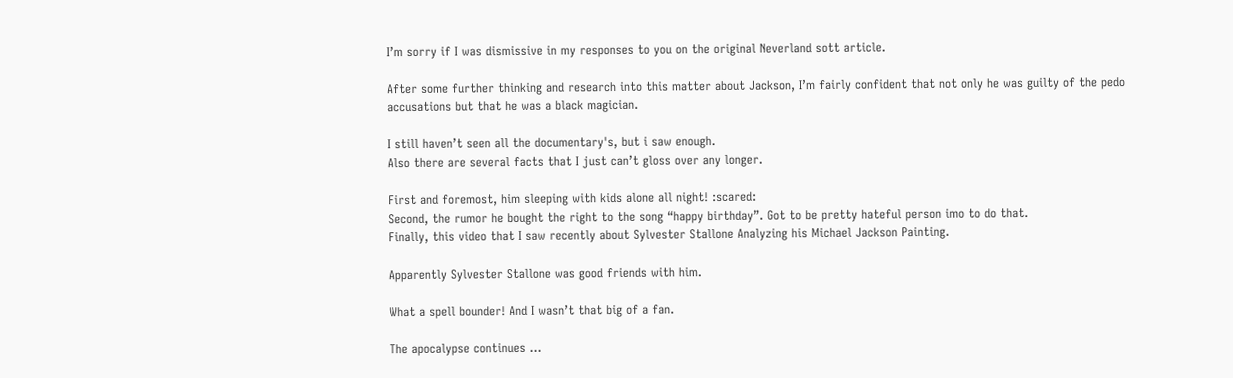I’m sorry if I was dismissive in my responses to you on the original Neverland sott article.

After some further thinking and research into this matter about Jackson, I’m fairly confident that not only he was guilty of the pedo accusations but that he was a black magician.

I still haven’t seen all the documentary's, but i saw enough.
Also there are several facts that I just can’t gloss over any longer.

First and foremost, him sleeping with kids alone all night! :scared:
Second, the rumor he bought the right to the song “happy birthday”. Got to be pretty hateful person imo to do that.
Finally, this video that I saw recently about Sylvester Stallone Analyzing his Michael Jackson Painting.

Apparently Sylvester Stallone was good friends with him.

What a spell bounder! And I wasn’t that big of a fan.

The apocalypse continues ...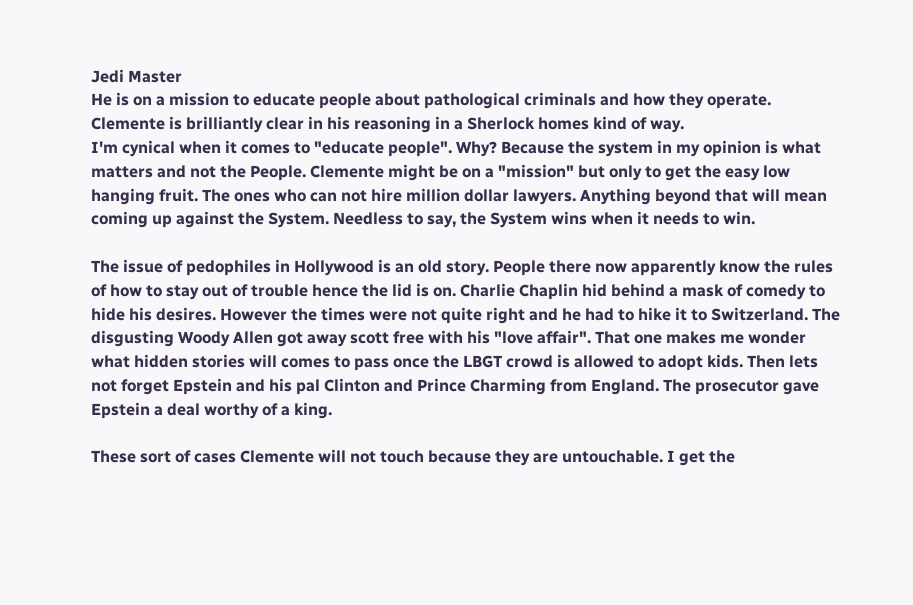Jedi Master
He is on a mission to educate people about pathological criminals and how they operate. Clemente is brilliantly clear in his reasoning in a Sherlock homes kind of way.
I'm cynical when it comes to "educate people". Why? Because the system in my opinion is what matters and not the People. Clemente might be on a "mission" but only to get the easy low hanging fruit. The ones who can not hire million dollar lawyers. Anything beyond that will mean coming up against the System. Needless to say, the System wins when it needs to win.

The issue of pedophiles in Hollywood is an old story. People there now apparently know the rules of how to stay out of trouble hence the lid is on. Charlie Chaplin hid behind a mask of comedy to hide his desires. However the times were not quite right and he had to hike it to Switzerland. The disgusting Woody Allen got away scott free with his "love affair". That one makes me wonder what hidden stories will comes to pass once the LBGT crowd is allowed to adopt kids. Then lets not forget Epstein and his pal Clinton and Prince Charming from England. The prosecutor gave Epstein a deal worthy of a king.

These sort of cases Clemente will not touch because they are untouchable. I get the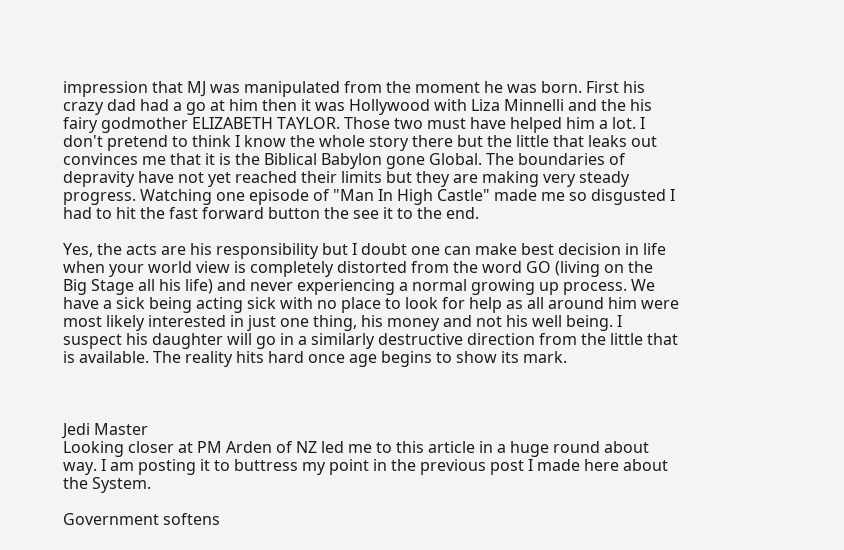impression that MJ was manipulated from the moment he was born. First his crazy dad had a go at him then it was Hollywood with Liza Minnelli and the his fairy godmother ELIZABETH TAYLOR. Those two must have helped him a lot. I don't pretend to think I know the whole story there but the little that leaks out convinces me that it is the Biblical Babylon gone Global. The boundaries of depravity have not yet reached their limits but they are making very steady progress. Watching one episode of "Man In High Castle" made me so disgusted I had to hit the fast forward button the see it to the end.

Yes, the acts are his responsibility but I doubt one can make best decision in life when your world view is completely distorted from the word GO (living on the Big Stage all his life) and never experiencing a normal growing up process. We have a sick being acting sick with no place to look for help as all around him were most likely interested in just one thing, his money and not his well being. I suspect his daughter will go in a similarly destructive direction from the little that is available. The reality hits hard once age begins to show its mark.



Jedi Master
Looking closer at PM Arden of NZ led me to this article in a huge round about way. I am posting it to buttress my point in the previous post I made here about the System.

Government softens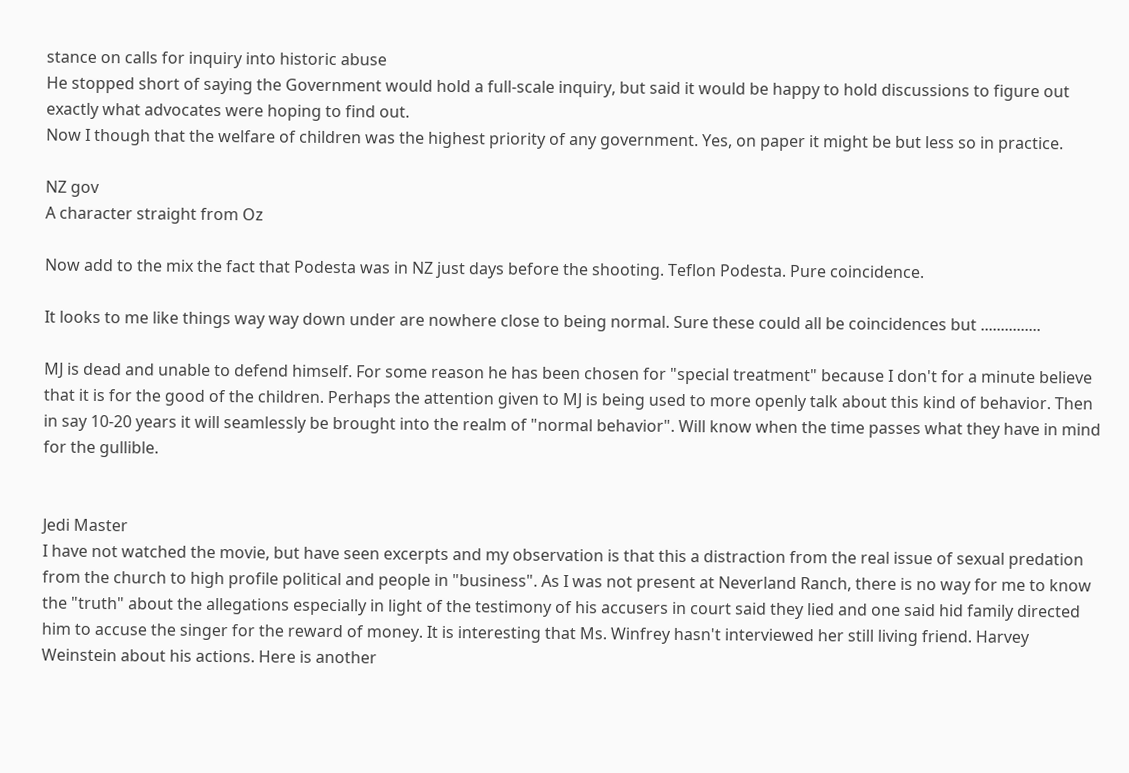stance on calls for inquiry into historic abuse
He stopped short of saying the Government would hold a full-scale inquiry, but said it would be happy to hold discussions to figure out exactly what advocates were hoping to find out.
Now I though that the welfare of children was the highest priority of any government. Yes, on paper it might be but less so in practice.

NZ gov
A character straight from Oz

Now add to the mix the fact that Podesta was in NZ just days before the shooting. Teflon Podesta. Pure coincidence.

It looks to me like things way way down under are nowhere close to being normal. Sure these could all be coincidences but ...............

MJ is dead and unable to defend himself. For some reason he has been chosen for "special treatment" because I don't for a minute believe that it is for the good of the children. Perhaps the attention given to MJ is being used to more openly talk about this kind of behavior. Then in say 10-20 years it will seamlessly be brought into the realm of "normal behavior". Will know when the time passes what they have in mind for the gullible.


Jedi Master
I have not watched the movie, but have seen excerpts and my observation is that this a distraction from the real issue of sexual predation from the church to high profile political and people in "business". As I was not present at Neverland Ranch, there is no way for me to know the "truth" about the allegations especially in light of the testimony of his accusers in court said they lied and one said hid family directed him to accuse the singer for the reward of money. It is interesting that Ms. Winfrey hasn't interviewed her still living friend. Harvey Weinstein about his actions. Here is another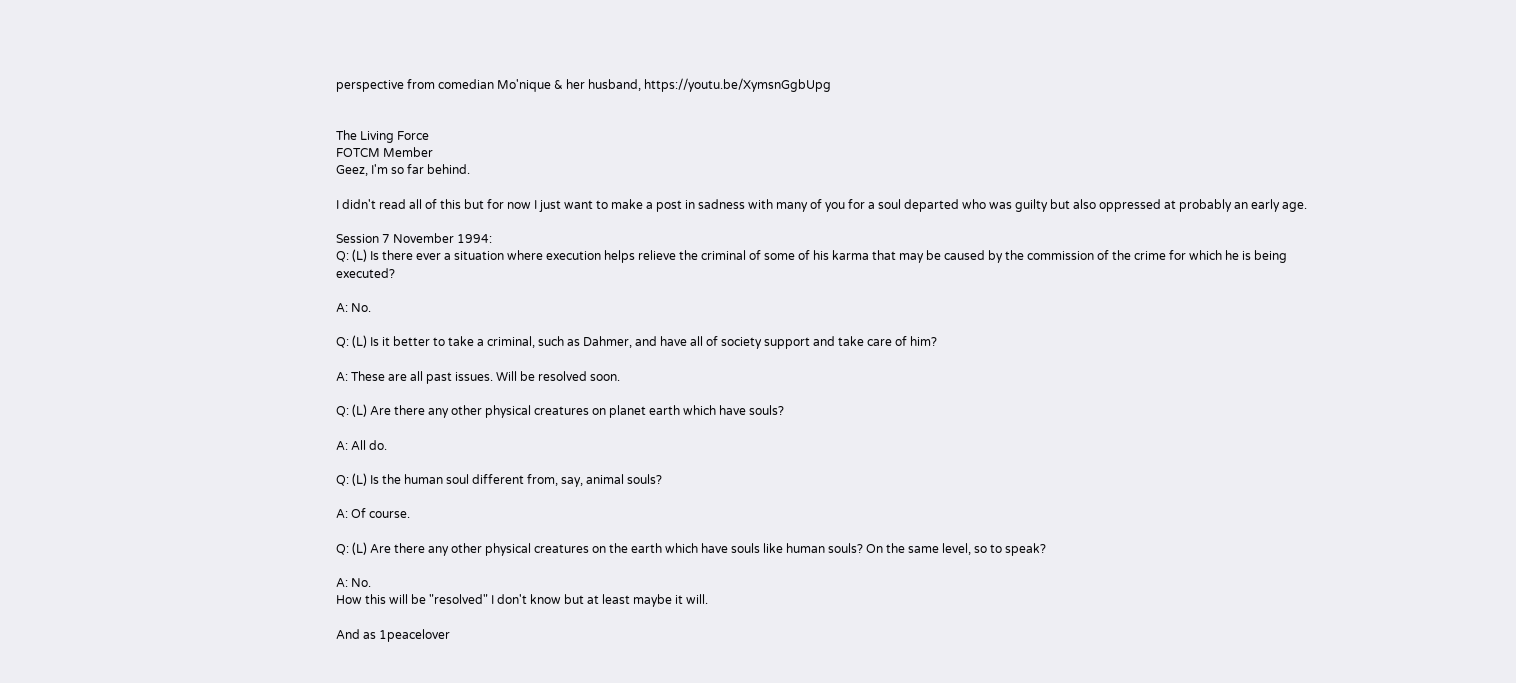perspective from comedian Mo'nique & her husband, https://youtu.be/XymsnGgbUpg


The Living Force
FOTCM Member
Geez, I'm so far behind.

I didn't read all of this but for now I just want to make a post in sadness with many of you for a soul departed who was guilty but also oppressed at probably an early age.

Session 7 November 1994:
Q: (L) Is there ever a situation where execution helps relieve the criminal of some of his karma that may be caused by the commission of the crime for which he is being executed?

A: No.

Q: (L) Is it better to take a criminal, such as Dahmer, and have all of society support and take care of him?

A: These are all past issues. Will be resolved soon.

Q: (L) Are there any other physical creatures on planet earth which have souls?

A: All do.

Q: (L) Is the human soul different from, say, animal souls?

A: Of course.

Q: (L) Are there any other physical creatures on the earth which have souls like human souls? On the same level, so to speak?

A: No.
How this will be "resolved" I don't know but at least maybe it will.

And as 1peacelover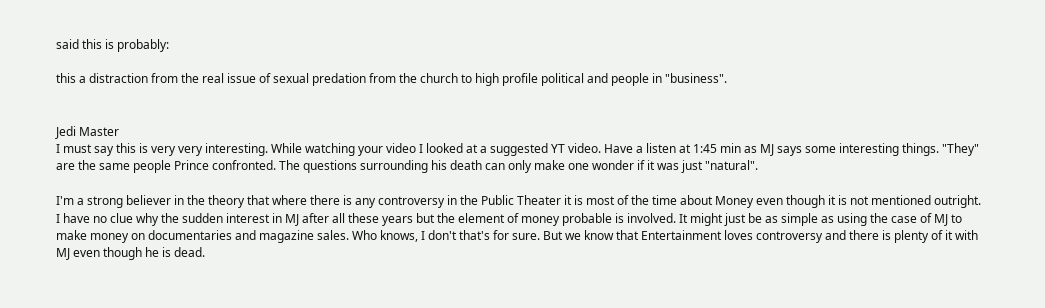said this is probably:

this a distraction from the real issue of sexual predation from the church to high profile political and people in "business".


Jedi Master
I must say this is very very interesting. While watching your video I looked at a suggested YT video. Have a listen at 1:45 min as MJ says some interesting things. "They" are the same people Prince confronted. The questions surrounding his death can only make one wonder if it was just "natural".

I'm a strong believer in the theory that where there is any controversy in the Public Theater it is most of the time about Money even though it is not mentioned outright. I have no clue why the sudden interest in MJ after all these years but the element of money probable is involved. It might just be as simple as using the case of MJ to make money on documentaries and magazine sales. Who knows, I don't that's for sure. But we know that Entertainment loves controversy and there is plenty of it with MJ even though he is dead.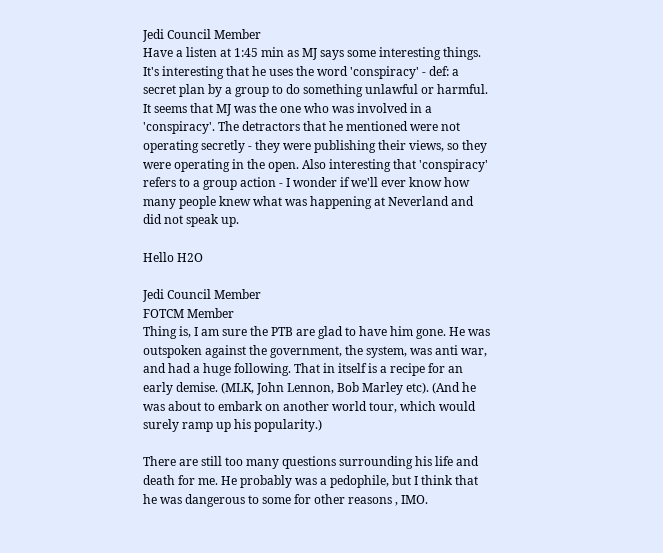Jedi Council Member
Have a listen at 1:45 min as MJ says some interesting things.
It's interesting that he uses the word 'conspiracy' - def: a secret plan by a group to do something unlawful or harmful. It seems that MJ was the one who was involved in a 'conspiracy'. The detractors that he mentioned were not operating secretly - they were publishing their views, so they were operating in the open. Also interesting that 'conspiracy' refers to a group action - I wonder if we'll ever know how many people knew what was happening at Neverland and did not speak up.

Hello H2O

Jedi Council Member
FOTCM Member
Thing is, I am sure the PTB are glad to have him gone. He was outspoken against the government, the system, was anti war, and had a huge following. That in itself is a recipe for an early demise. (MLK, John Lennon, Bob Marley etc). (And he was about to embark on another world tour, which would surely ramp up his popularity.)

There are still too many questions surrounding his life and death for me. He probably was a pedophile, but I think that he was dangerous to some for other reasons , IMO.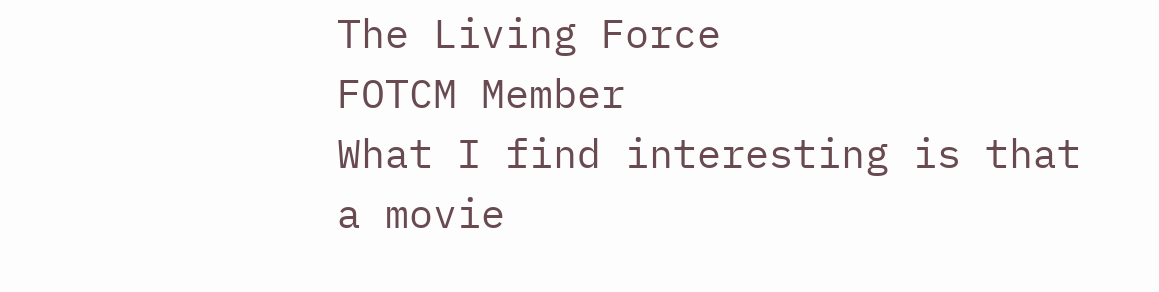The Living Force
FOTCM Member
What I find interesting is that a movie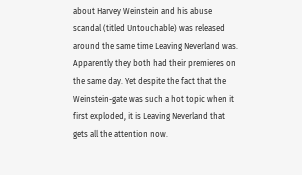about Harvey Weinstein and his abuse scandal (titled Untouchable) was released around the same time Leaving Neverland was. Apparently they both had their premieres on the same day. Yet despite the fact that the Weinstein-gate was such a hot topic when it first exploded, it is Leaving Neverland that gets all the attention now.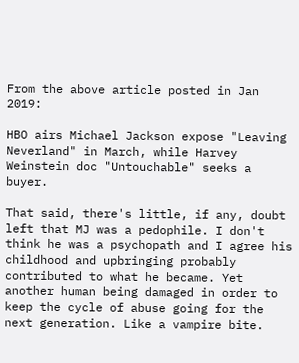From the above article posted in Jan 2019:

HBO airs Michael Jackson expose "Leaving Neverland" in March, while Harvey Weinstein doc "Untouchable" seeks a buyer.

That said, there's little, if any, doubt left that MJ was a pedophile. I don't think he was a psychopath and I agree his childhood and upbringing probably contributed to what he became. Yet another human being damaged in order to keep the cycle of abuse going for the next generation. Like a vampire bite.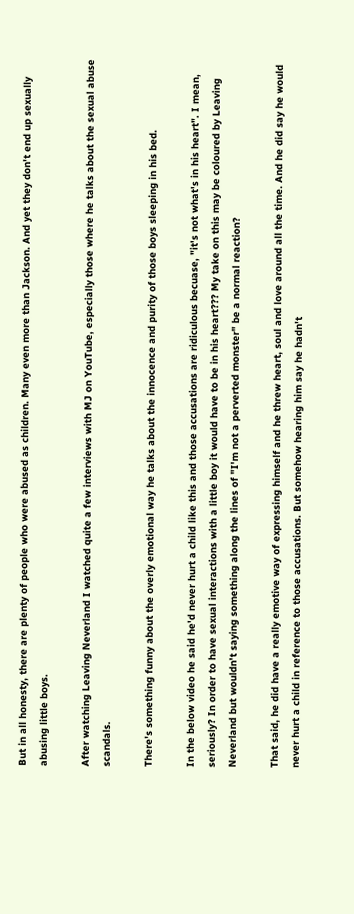But in all honesty, there are plenty of people who were abused as children. Many even more than Jackson. And yet they don't end up sexually abusing little boys.

After watching Leaving Neverland I watched quite a few interviews with MJ on YouTube, especially those where he talks about the sexual abuse scandals.

There's something funny about the overly emotional way he talks about the innocence and purity of those boys sleeping in his bed.

In the below video he said he'd never hurt a child like this and those accusations are ridiculous becuase, "it's not what's in his heart". I mean, seriously? In order to have sexual interactions with a little boy it would have to be in his heart??? My take on this may be coloured by Leaving Neverland but wouldn't saying something along the lines of "I'm not a perverted monster" be a normal reaction?

That said, he did have a really emotive way of expressing himself and he threw heart, soul and love around all the time. And he did say he would never hurt a child in reference to those accusations. But somehow hearing him say he hadn't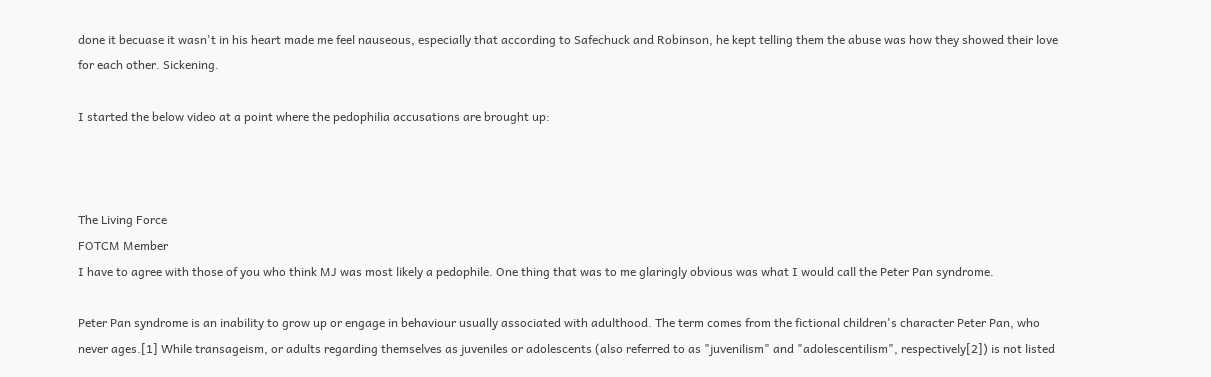done it becuase it wasn't in his heart made me feel nauseous, especially that according to Safechuck and Robinson, he kept telling them the abuse was how they showed their love for each other. Sickening.

I started the below video at a point where the pedophilia accusations are brought up:



The Living Force
FOTCM Member
I have to agree with those of you who think MJ was most likely a pedophile. One thing that was to me glaringly obvious was what I would call the Peter Pan syndrome.

Peter Pan syndrome is an inability to grow up or engage in behaviour usually associated with adulthood. The term comes from the fictional children's character Peter Pan, who never ages.[1] While transageism, or adults regarding themselves as juveniles or adolescents (also referred to as "juvenilism" and "adolescentilism", respectively[2]) is not listed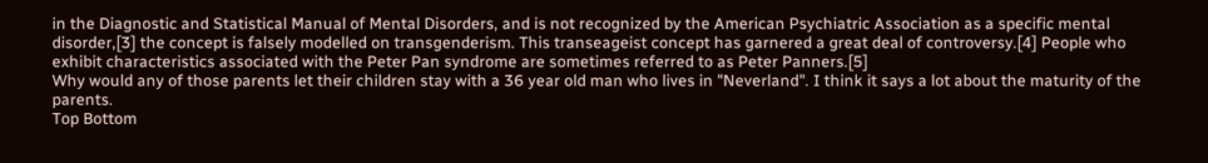in the Diagnostic and Statistical Manual of Mental Disorders, and is not recognized by the American Psychiatric Association as a specific mental disorder,[3] the concept is falsely modelled on transgenderism. This transeageist concept has garnered a great deal of controversy.[4] People who exhibit characteristics associated with the Peter Pan syndrome are sometimes referred to as Peter Panners.[5]
Why would any of those parents let their children stay with a 36 year old man who lives in "Neverland". I think it says a lot about the maturity of the parents.
Top Bottom